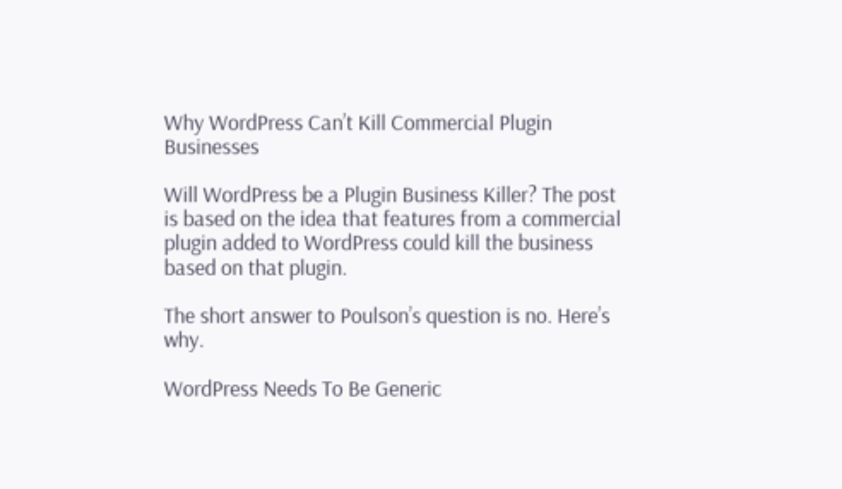Why WordPress Can’t Kill Commercial Plugin Businesses

Will WordPress be a Plugin Business Killer? The post is based on the idea that features from a commercial plugin added to WordPress could kill the business based on that plugin.

The short answer to Poulson’s question is no. Here’s why.

WordPress Needs To Be Generic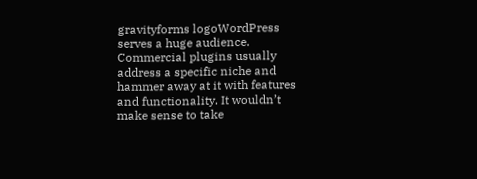gravityforms logoWordPress serves a huge audience. Commercial plugins usually address a specific niche and hammer away at it with features and functionality. It wouldn’t make sense to take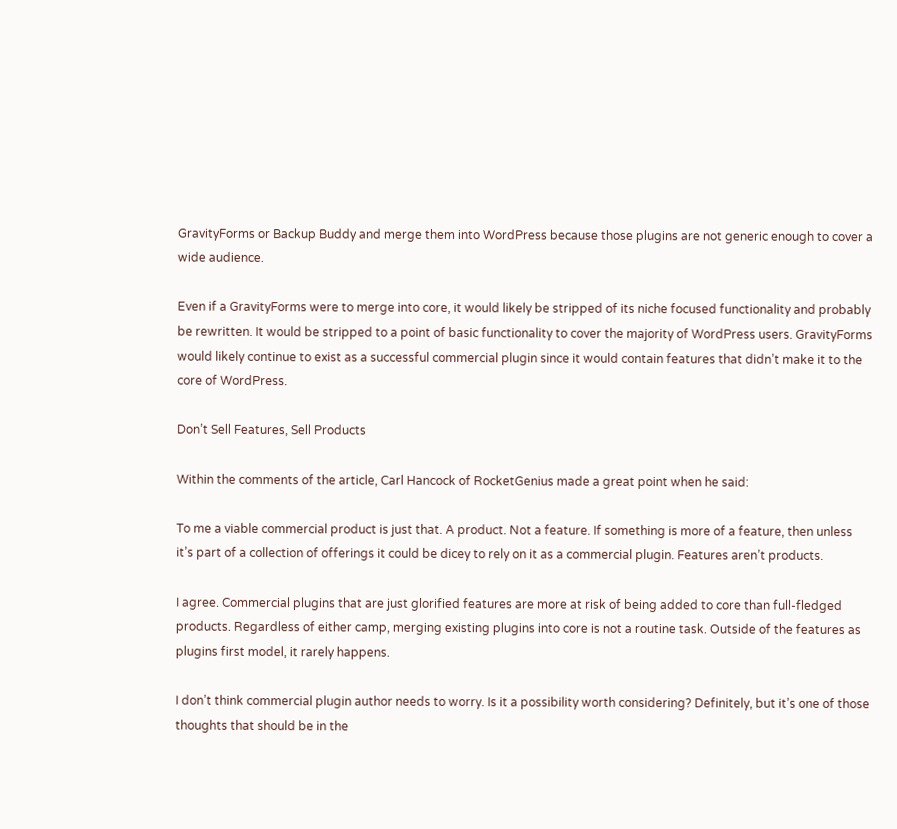GravityForms or Backup Buddy and merge them into WordPress because those plugins are not generic enough to cover a wide audience.

Even if a GravityForms were to merge into core, it would likely be stripped of its niche focused functionality and probably be rewritten. It would be stripped to a point of basic functionality to cover the majority of WordPress users. GravityForms would likely continue to exist as a successful commercial plugin since it would contain features that didn’t make it to the core of WordPress.

Don’t Sell Features, Sell Products

Within the comments of the article, Carl Hancock of RocketGenius made a great point when he said:

To me a viable commercial product is just that. A product. Not a feature. If something is more of a feature, then unless it’s part of a collection of offerings it could be dicey to rely on it as a commercial plugin. Features aren’t products.

I agree. Commercial plugins that are just glorified features are more at risk of being added to core than full-fledged products. Regardless of either camp, merging existing plugins into core is not a routine task. Outside of the features as plugins first model, it rarely happens.

I don’t think commercial plugin author needs to worry. Is it a possibility worth considering? Definitely, but it’s one of those thoughts that should be in the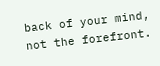back of your mind, not the forefront.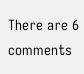There are 6 comments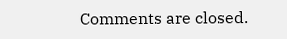Comments are closed.